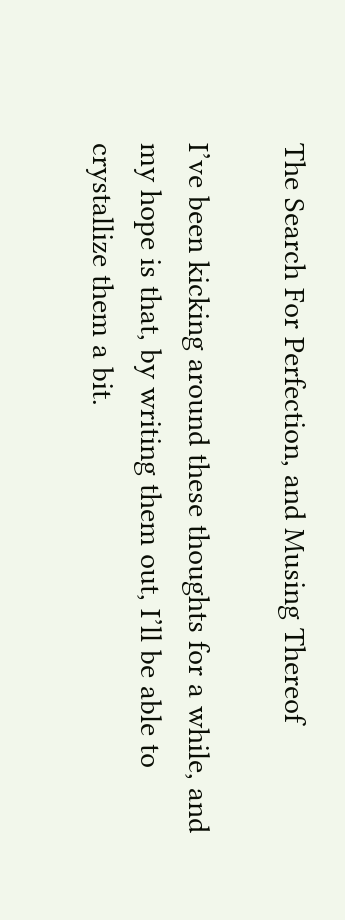The Search For Perfection, and Musing Thereof

I’ve been kicking around these thoughts for a while, and my hope is that, by writing them out, I’ll be able to crystallize them a bit.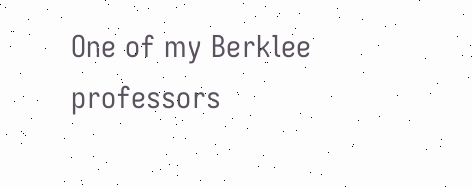One of my Berklee professors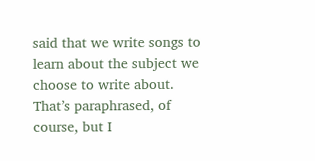said that we write songs to learn about the subject we choose to write about.  That’s paraphrased, of course, but I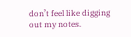don’t feel like digging out my notes.